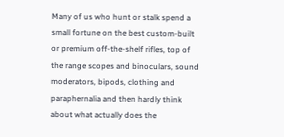Many of us who hunt or stalk spend a small fortune on the best custom-built or premium off-the-shelf rifles, top of the range scopes and binoculars, sound moderators, bipods, clothing and paraphernalia and then hardly think about what actually does the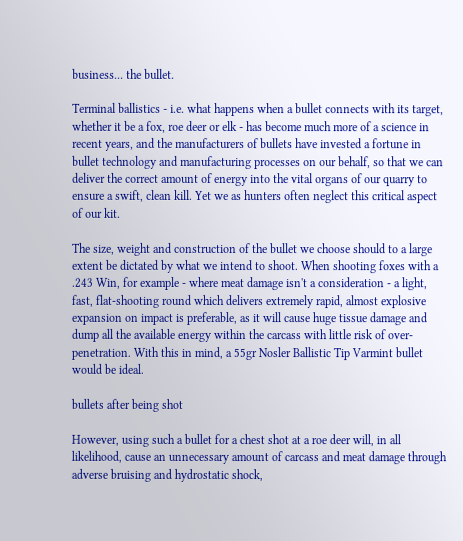business... the bullet.

Terminal ballistics - i.e. what happens when a bullet connects with its target, whether it be a fox, roe deer or elk - has become much more of a science in recent years, and the manufacturers of bullets have invested a fortune in bullet technology and manufacturing processes on our behalf, so that we can deliver the correct amount of energy into the vital organs of our quarry to ensure a swift, clean kill. Yet we as hunters often neglect this critical aspect of our kit.

The size, weight and construction of the bullet we choose should to a large extent be dictated by what we intend to shoot. When shooting foxes with a .243 Win, for example - where meat damage isn't a consideration - a light, fast, flat-shooting round which delivers extremely rapid, almost explosive expansion on impact is preferable, as it will cause huge tissue damage and dump all the available energy within the carcass with little risk of over-penetration. With this in mind, a 55gr Nosler Ballistic Tip Varmint bullet would be ideal.

bullets after being shot

However, using such a bullet for a chest shot at a roe deer will, in all likelihood, cause an unnecessary amount of carcass and meat damage through adverse bruising and hydrostatic shock,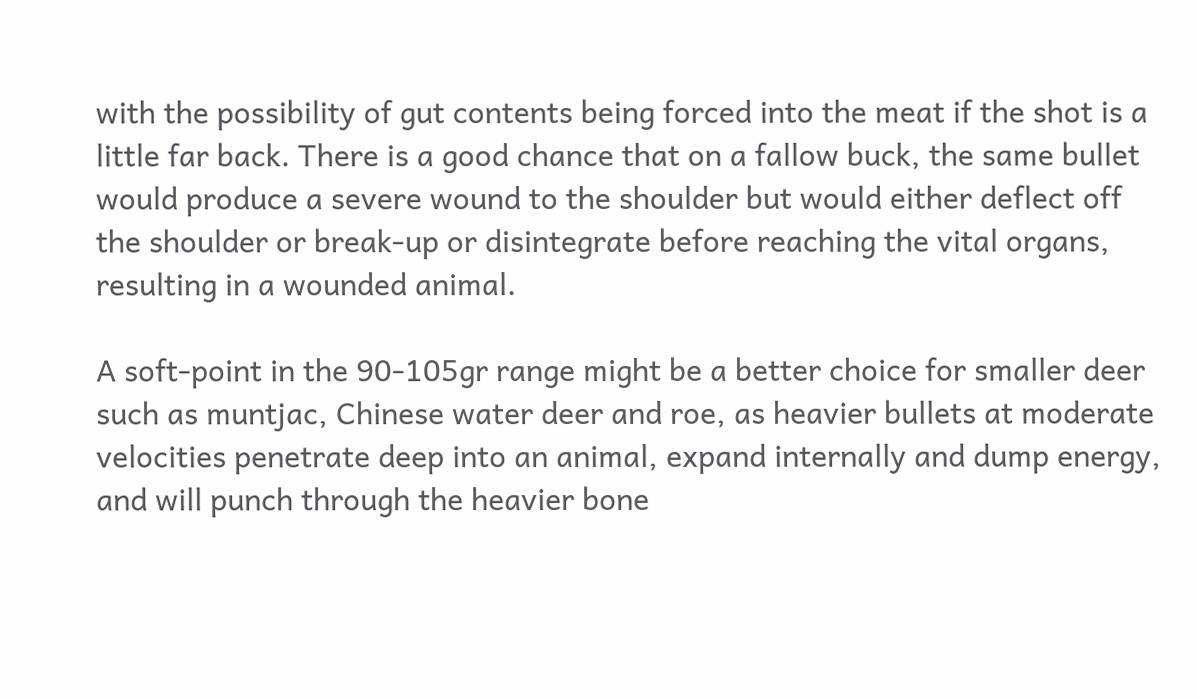with the possibility of gut contents being forced into the meat if the shot is a little far back. There is a good chance that on a fallow buck, the same bullet would produce a severe wound to the shoulder but would either deflect off the shoulder or break-up or disintegrate before reaching the vital organs, resulting in a wounded animal.

A soft-point in the 90-105gr range might be a better choice for smaller deer such as muntjac, Chinese water deer and roe, as heavier bullets at moderate velocities penetrate deep into an animal, expand internally and dump energy, and will punch through the heavier bone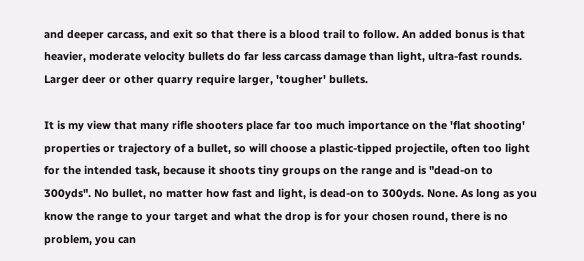and deeper carcass, and exit so that there is a blood trail to follow. An added bonus is that heavier, moderate velocity bullets do far less carcass damage than light, ultra-fast rounds. Larger deer or other quarry require larger, 'tougher' bullets.

It is my view that many rifle shooters place far too much importance on the 'flat shooting' properties or trajectory of a bullet, so will choose a plastic-tipped projectile, often too light for the intended task, because it shoots tiny groups on the range and is "dead-on to 300yds". No bullet, no matter how fast and light, is dead-on to 300yds. None. As long as you know the range to your target and what the drop is for your chosen round, there is no problem, you can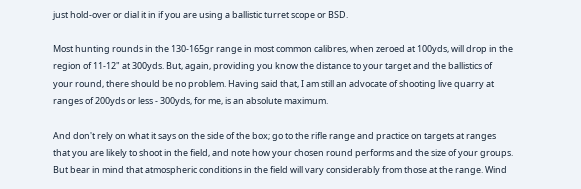just hold-over or dial it in if you are using a ballistic turret scope or BSD.

Most hunting rounds in the 130-165gr range in most common calibres, when zeroed at 100yds, will drop in the region of 11-12" at 300yds. But, again, providing you know the distance to your target and the ballistics of your round, there should be no problem. Having said that, I am still an advocate of shooting live quarry at ranges of 200yds or less - 300yds, for me, is an absolute maximum.

And don't rely on what it says on the side of the box; go to the rifle range and practice on targets at ranges that you are likely to shoot in the field, and note how your chosen round performs and the size of your groups. But bear in mind that atmospheric conditions in the field will vary considerably from those at the range. Wind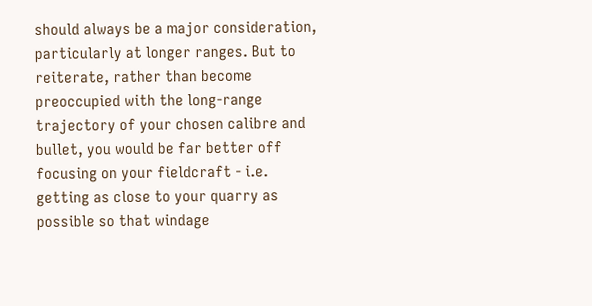should always be a major consideration, particularly at longer ranges. But to reiterate, rather than become preoccupied with the long-range trajectory of your chosen calibre and bullet, you would be far better off focusing on your fieldcraft - i.e. getting as close to your quarry as possible so that windage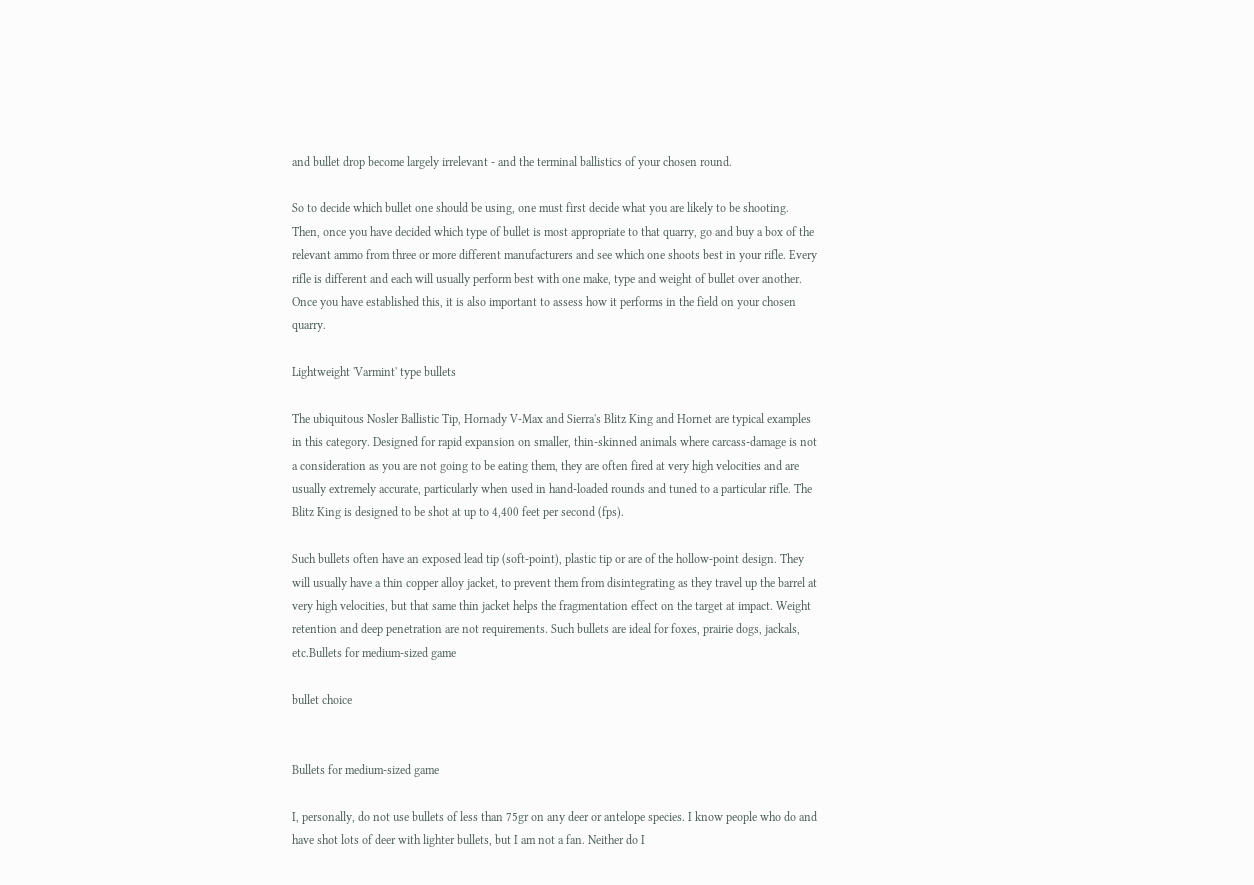and bullet drop become largely irrelevant - and the terminal ballistics of your chosen round.

So to decide which bullet one should be using, one must first decide what you are likely to be shooting. Then, once you have decided which type of bullet is most appropriate to that quarry, go and buy a box of the relevant ammo from three or more different manufacturers and see which one shoots best in your rifle. Every rifle is different and each will usually perform best with one make, type and weight of bullet over another. Once you have established this, it is also important to assess how it performs in the field on your chosen quarry.

Lightweight 'Varmint' type bullets

The ubiquitous Nosler Ballistic Tip, Hornady V-Max and Sierra's Blitz King and Hornet are typical examples in this category. Designed for rapid expansion on smaller, thin-skinned animals where carcass-damage is not a consideration as you are not going to be eating them, they are often fired at very high velocities and are usually extremely accurate, particularly when used in hand-loaded rounds and tuned to a particular rifle. The Blitz King is designed to be shot at up to 4,400 feet per second (fps).

Such bullets often have an exposed lead tip (soft-point), plastic tip or are of the hollow-point design. They will usually have a thin copper alloy jacket, to prevent them from disintegrating as they travel up the barrel at very high velocities, but that same thin jacket helps the fragmentation effect on the target at impact. Weight retention and deep penetration are not requirements. Such bullets are ideal for foxes, prairie dogs, jackals, etc.Bullets for medium-sized game

bullet choice


Bullets for medium-sized game

I, personally, do not use bullets of less than 75gr on any deer or antelope species. I know people who do and have shot lots of deer with lighter bullets, but I am not a fan. Neither do I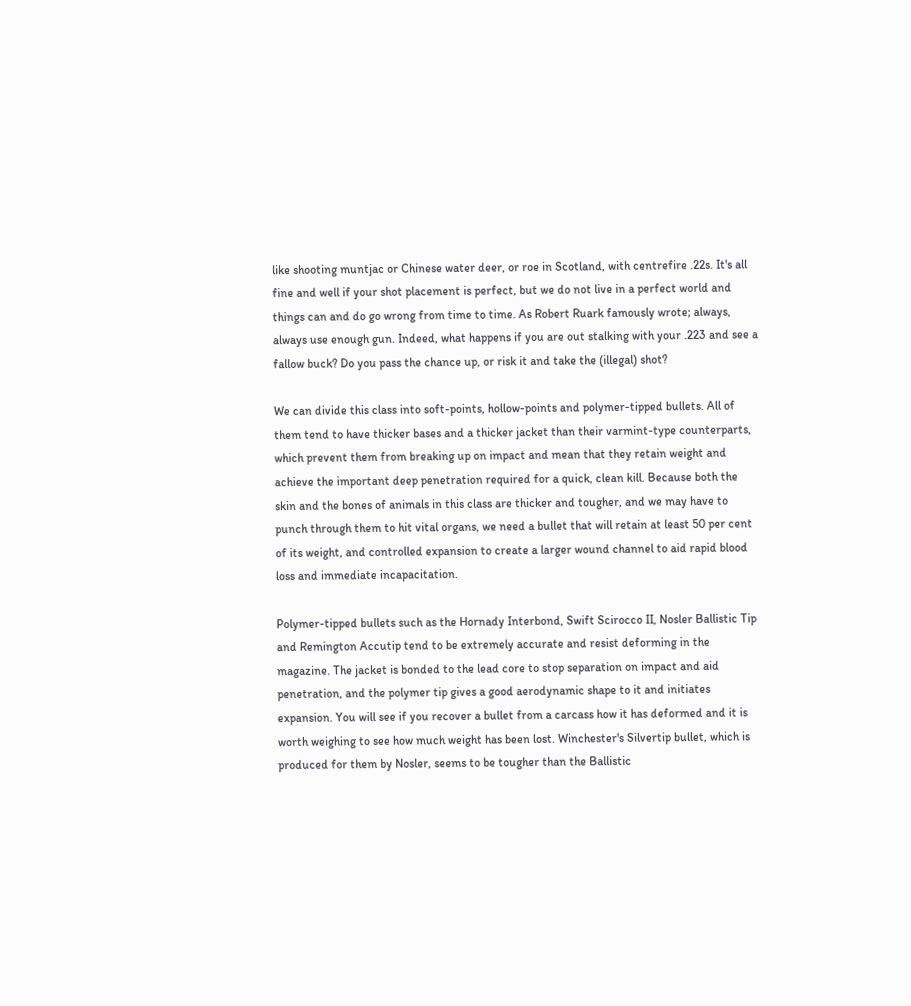like shooting muntjac or Chinese water deer, or roe in Scotland, with centrefire .22s. It's all fine and well if your shot placement is perfect, but we do not live in a perfect world and things can and do go wrong from time to time. As Robert Ruark famously wrote; always, always use enough gun. Indeed, what happens if you are out stalking with your .223 and see a fallow buck? Do you pass the chance up, or risk it and take the (illegal) shot?

We can divide this class into soft-points, hollow-points and polymer-tipped bullets. All of them tend to have thicker bases and a thicker jacket than their varmint-type counterparts, which prevent them from breaking up on impact and mean that they retain weight and achieve the important deep penetration required for a quick, clean kill. Because both the skin and the bones of animals in this class are thicker and tougher, and we may have to punch through them to hit vital organs, we need a bullet that will retain at least 50 per cent of its weight, and controlled expansion to create a larger wound channel to aid rapid blood loss and immediate incapacitation.

Polymer-tipped bullets such as the Hornady Interbond, Swift Scirocco II, Nosler Ballistic Tip and Remington Accutip tend to be extremely accurate and resist deforming in the magazine. The jacket is bonded to the lead core to stop separation on impact and aid penetration, and the polymer tip gives a good aerodynamic shape to it and initiates expansion. You will see if you recover a bullet from a carcass how it has deformed and it is worth weighing to see how much weight has been lost. Winchester's Silvertip bullet, which is produced for them by Nosler, seems to be tougher than the Ballistic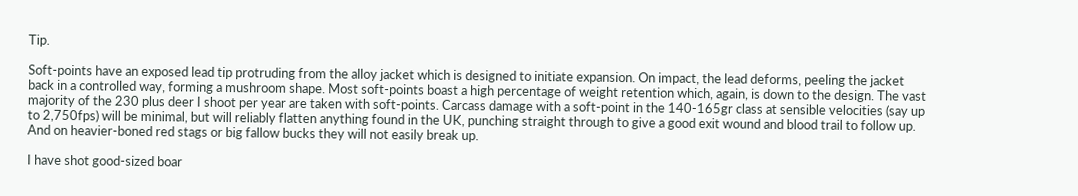Tip.

Soft-points have an exposed lead tip protruding from the alloy jacket which is designed to initiate expansion. On impact, the lead deforms, peeling the jacket back in a controlled way, forming a mushroom shape. Most soft-points boast a high percentage of weight retention which, again, is down to the design. The vast majority of the 230 plus deer I shoot per year are taken with soft-points. Carcass damage with a soft-point in the 140-165gr class at sensible velocities (say up to 2,750fps) will be minimal, but will reliably flatten anything found in the UK, punching straight through to give a good exit wound and blood trail to follow up. And on heavier-boned red stags or big fallow bucks they will not easily break up.

I have shot good-sized boar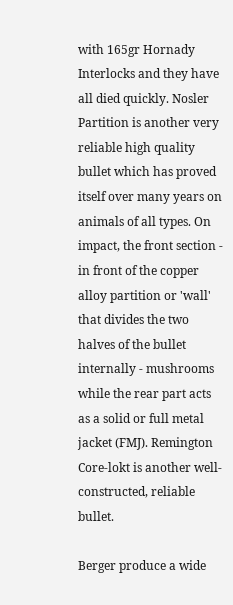with 165gr Hornady Interlocks and they have all died quickly. Nosler Partition is another very reliable high quality bullet which has proved itself over many years on animals of all types. On impact, the front section - in front of the copper alloy partition or 'wall' that divides the two halves of the bullet internally - mushrooms while the rear part acts as a solid or full metal jacket (FMJ). Remington Core-lokt is another well-constructed, reliable bullet.

Berger produce a wide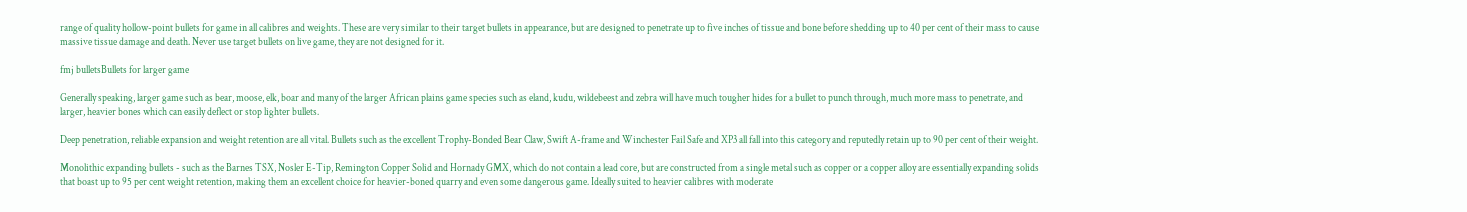range of quality hollow-point bullets for game in all calibres and weights. These are very similar to their target bullets in appearance, but are designed to penetrate up to five inches of tissue and bone before shedding up to 40 per cent of their mass to cause massive tissue damage and death. Never use target bullets on live game, they are not designed for it.

fmj bulletsBullets for larger game

Generally speaking, larger game such as bear, moose, elk, boar and many of the larger African plains game species such as eland, kudu, wildebeest and zebra will have much tougher hides for a bullet to punch through, much more mass to penetrate, and larger, heavier bones which can easily deflect or stop lighter bullets.

Deep penetration, reliable expansion and weight retention are all vital. Bullets such as the excellent Trophy-Bonded Bear Claw, Swift A-frame and Winchester Fail Safe and XP3 all fall into this category and reputedly retain up to 90 per cent of their weight.

Monolithic expanding bullets - such as the Barnes TSX, Nosler E-Tip, Remington Copper Solid and Hornady GMX, which do not contain a lead core, but are constructed from a single metal such as copper or a copper alloy are essentially expanding solids that boast up to 95 per cent weight retention, making them an excellent choice for heavier-boned quarry and even some dangerous game. Ideally suited to heavier calibres with moderate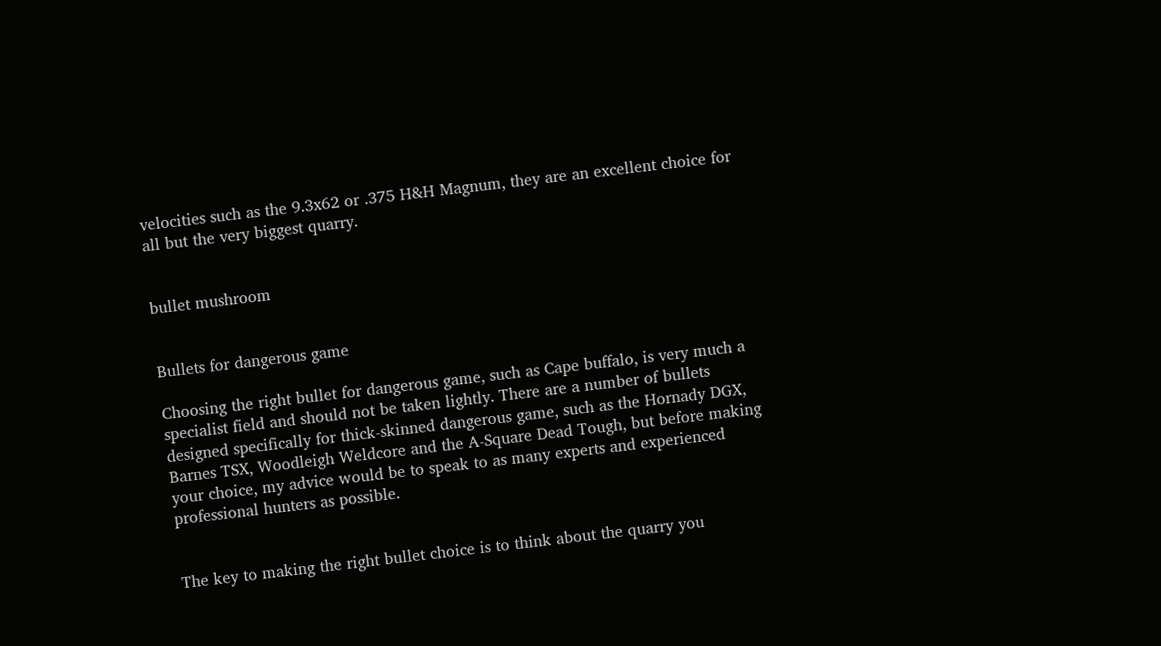velocities such as the 9.3x62 or .375 H&H Magnum, they are an excellent choice for all but the very biggest quarry.


bullet mushroom


Bullets for dangerous game

Choosing the right bullet for dangerous game, such as Cape buffalo, is very much a specialist field and should not be taken lightly. There are a number of bullets designed specifically for thick-skinned dangerous game, such as the Hornady DGX, Barnes TSX, Woodleigh Weldcore and the A-Square Dead Tough, but before making your choice, my advice would be to speak to as many experts and experienced professional hunters as possible.


The key to making the right bullet choice is to think about the quarry you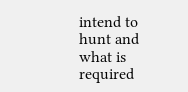intend to hunt and what is required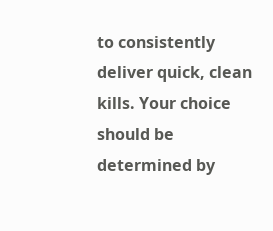to consistently deliver quick, clean kills. Your choice should be determined by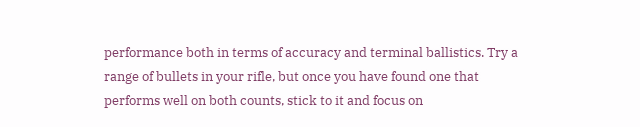performance both in terms of accuracy and terminal ballistics. Try a range of bullets in your rifle, but once you have found one that performs well on both counts, stick to it and focus on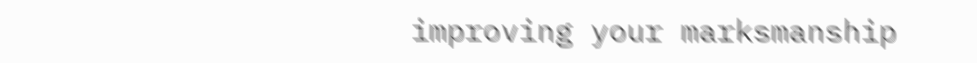improving your marksmanship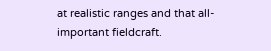at realistic ranges and that all-important fieldcraft.